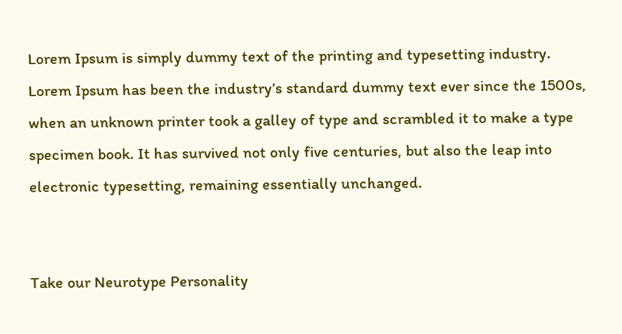Lorem Ipsum is simply dummy text of the printing and typesetting industry. Lorem Ipsum has been the industry’s standard dummy text ever since the 1500s, when an unknown printer took a galley of type and scrambled it to make a type specimen book. It has survived not only five centuries, but also the leap into electronic typesetting, remaining essentially unchanged.


Take our Neurotype Personality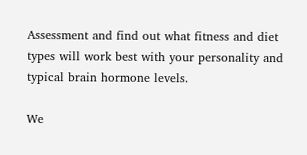Assessment and find out what fitness and diet types will work best with your personality and typical brain hormone levels.

We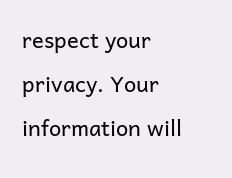respect your privacy. Your information will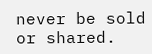never be sold or shared.